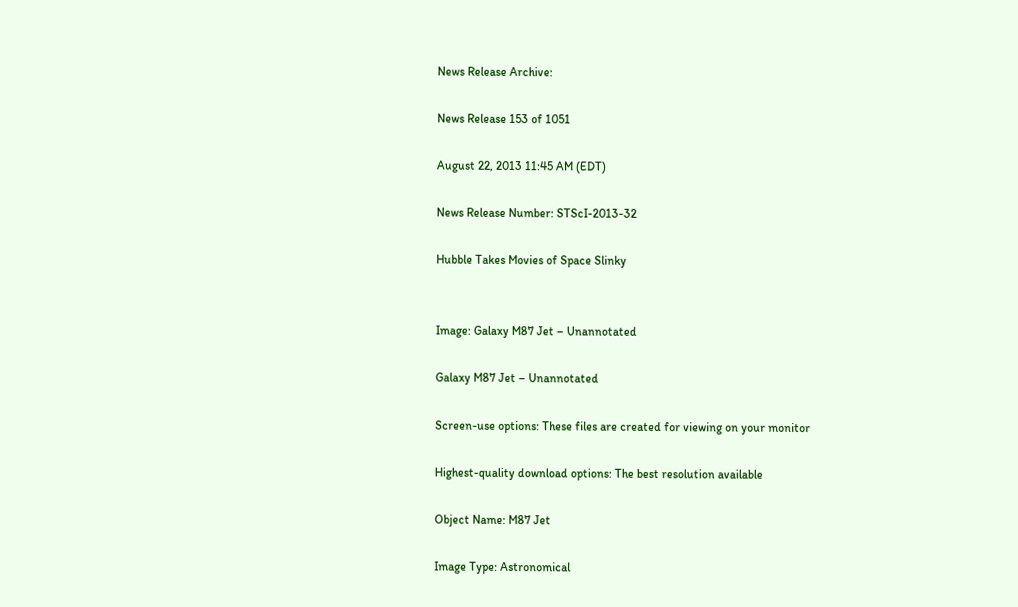News Release Archive:

News Release 153 of 1051

August 22, 2013 11:45 AM (EDT)

News Release Number: STScI-2013-32

Hubble Takes Movies of Space Slinky


Image: Galaxy M87 Jet – Unannotated

Galaxy M87 Jet – Unannotated

Screen-use options: These files are created for viewing on your monitor

Highest-quality download options: The best resolution available

Object Name: M87 Jet

Image Type: Astronomical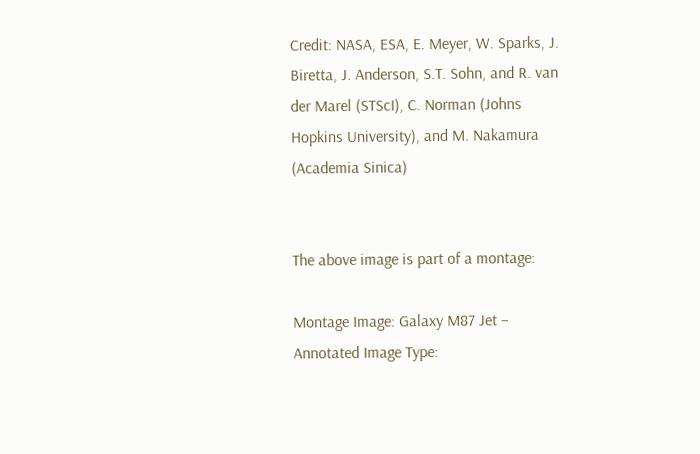Credit: NASA, ESA, E. Meyer, W. Sparks, J. Biretta, J. Anderson, S.T. Sohn, and R. van der Marel (STScI), C. Norman (Johns Hopkins University), and M. Nakamura (Academia Sinica)


The above image is part of a montage:

Montage Image: Galaxy M87 Jet – Annotated Image Type: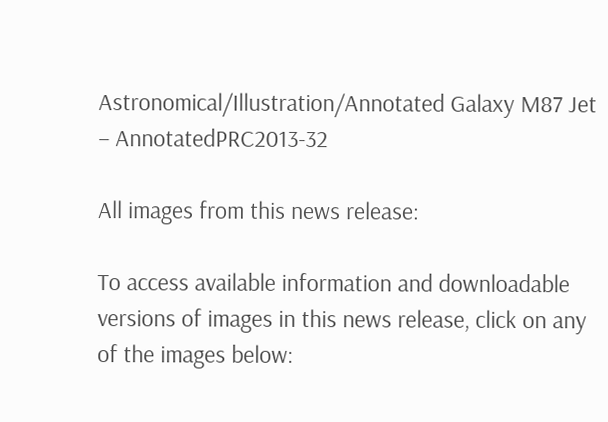Astronomical/Illustration/Annotated Galaxy M87 Jet – AnnotatedPRC2013-32

All images from this news release:

To access available information and downloadable versions of images in this news release, click on any of the images below: